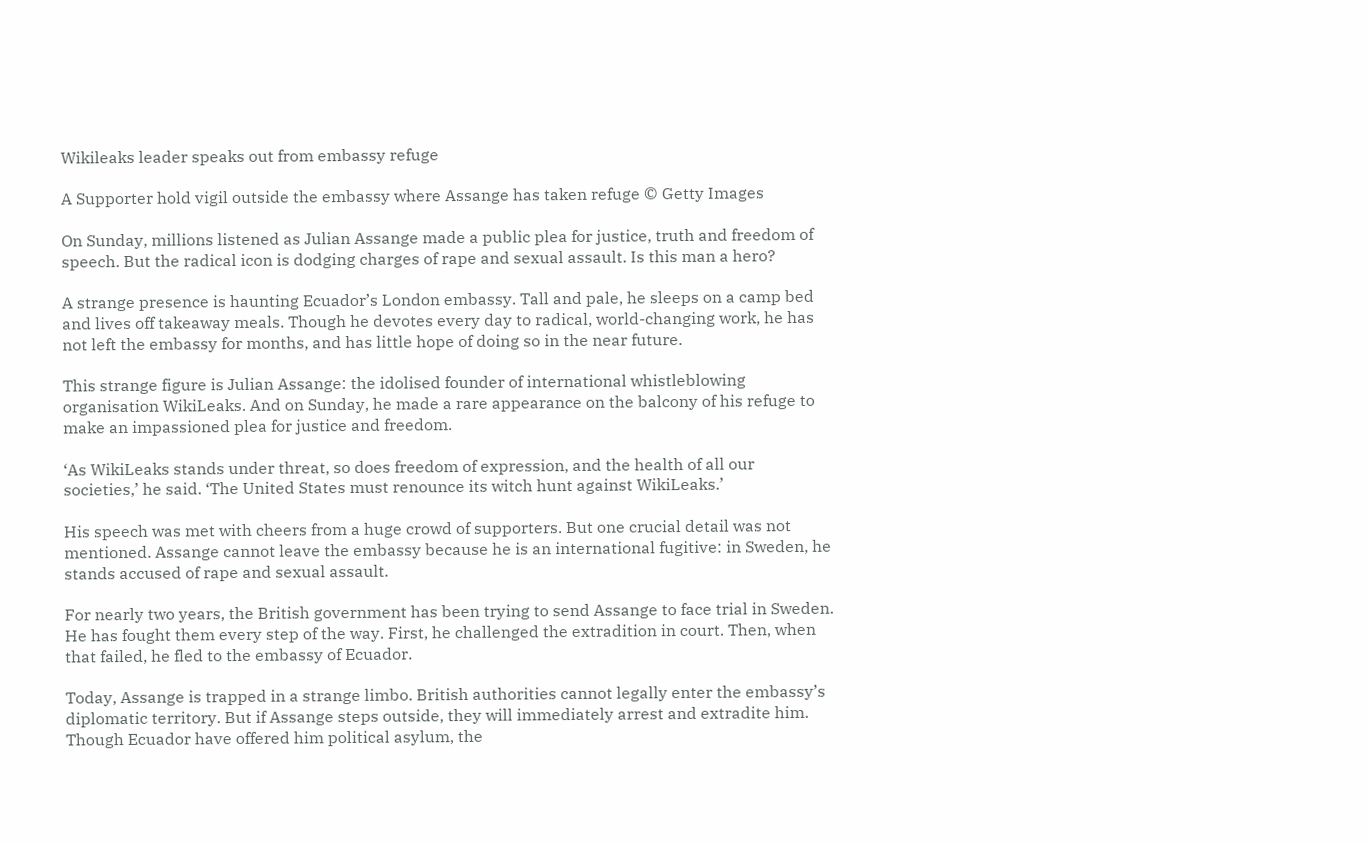Wikileaks leader speaks out from embassy refuge

A Supporter hold vigil outside the embassy where Assange has taken refuge © Getty Images

On Sunday, millions listened as Julian Assange made a public plea for justice, truth and freedom of speech. But the radical icon is dodging charges of rape and sexual assault. Is this man a hero?

A strange presence is haunting Ecuador’s London embassy. Tall and pale, he sleeps on a camp bed and lives off takeaway meals. Though he devotes every day to radical, world-changing work, he has not left the embassy for months, and has little hope of doing so in the near future.

This strange figure is Julian Assange: the idolised founder of international whistleblowing organisation WikiLeaks. And on Sunday, he made a rare appearance on the balcony of his refuge to make an impassioned plea for justice and freedom.

‘As WikiLeaks stands under threat, so does freedom of expression, and the health of all our societies,’ he said. ‘The United States must renounce its witch hunt against WikiLeaks.’

His speech was met with cheers from a huge crowd of supporters. But one crucial detail was not mentioned. Assange cannot leave the embassy because he is an international fugitive: in Sweden, he stands accused of rape and sexual assault.

For nearly two years, the British government has been trying to send Assange to face trial in Sweden. He has fought them every step of the way. First, he challenged the extradition in court. Then, when that failed, he fled to the embassy of Ecuador.

Today, Assange is trapped in a strange limbo. British authorities cannot legally enter the embassy’s diplomatic territory. But if Assange steps outside, they will immediately arrest and extradite him. Though Ecuador have offered him political asylum, the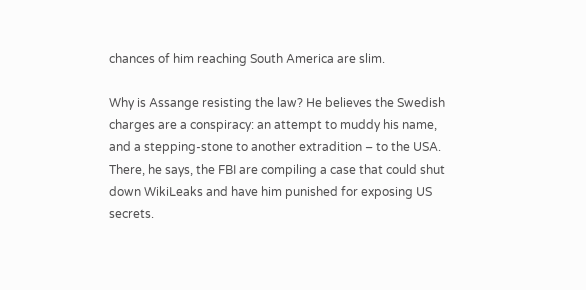chances of him reaching South America are slim.

Why is Assange resisting the law? He believes the Swedish charges are a conspiracy: an attempt to muddy his name, and a stepping-stone to another extradition – to the USA. There, he says, the FBI are compiling a case that could shut down WikiLeaks and have him punished for exposing US secrets.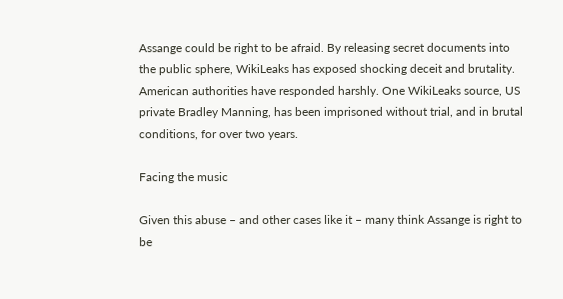Assange could be right to be afraid. By releasing secret documents into the public sphere, WikiLeaks has exposed shocking deceit and brutality. American authorities have responded harshly. One WikiLeaks source, US private Bradley Manning, has been imprisoned without trial, and in brutal conditions, for over two years.

Facing the music

Given this abuse – and other cases like it – many think Assange is right to be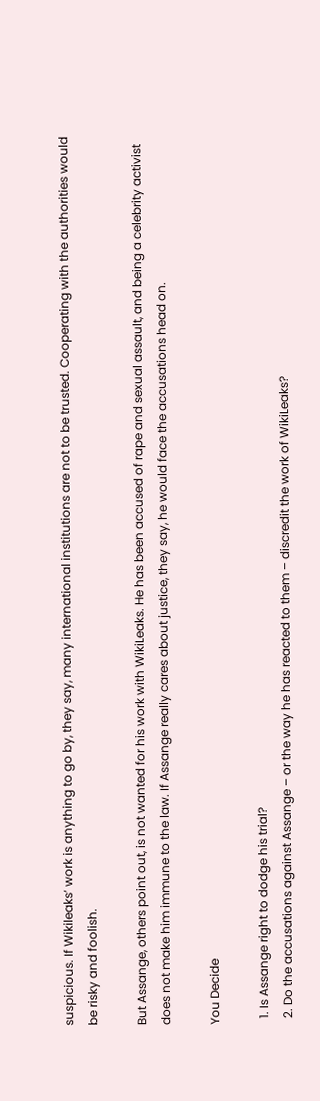suspicious. If Wikileaks’ work is anything to go by, they say, many international institutions are not to be trusted. Cooperating with the authorities would be risky and foolish.

But Assange, others point out, is not wanted for his work with WikiLeaks. He has been accused of rape and sexual assault, and being a celebrity activist does not make him immune to the law. If Assange really cares about justice, they say, he would face the accusations head on.

You Decide

  1. Is Assange right to dodge his trial?
  2. Do the accusations against Assange – or the way he has reacted to them – discredit the work of WikiLeaks?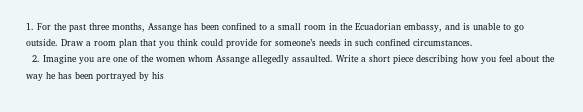1. For the past three months, Assange has been confined to a small room in the Ecuadorian embassy, and is unable to go outside. Draw a room plan that you think could provide for someone’s needs in such confined circumstances.
  2. Imagine you are one of the women whom Assange allegedly assaulted. Write a short piece describing how you feel about the way he has been portrayed by his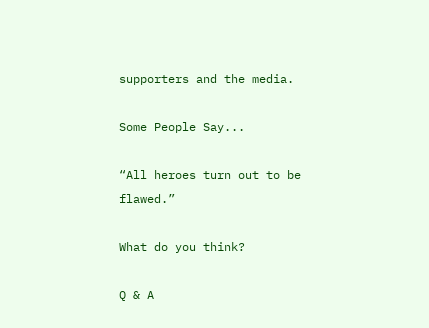supporters and the media.

Some People Say...

“All heroes turn out to be flawed.”

What do you think?

Q & A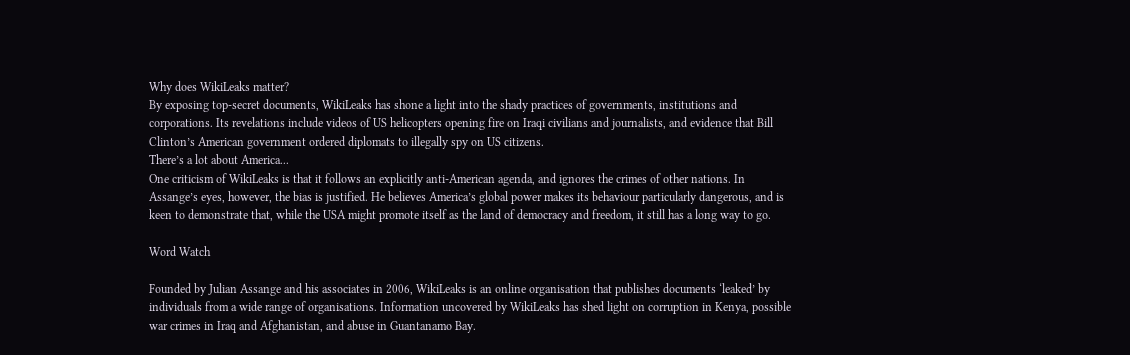Why does WikiLeaks matter?
By exposing top-secret documents, WikiLeaks has shone a light into the shady practices of governments, institutions and corporations. Its revelations include videos of US helicopters opening fire on Iraqi civilians and journalists, and evidence that Bill Clinton’s American government ordered diplomats to illegally spy on US citizens.
There’s a lot about America...
One criticism of WikiLeaks is that it follows an explicitly anti-American agenda, and ignores the crimes of other nations. In Assange’s eyes, however, the bias is justified. He believes America’s global power makes its behaviour particularly dangerous, and is keen to demonstrate that, while the USA might promote itself as the land of democracy and freedom, it still has a long way to go.

Word Watch

Founded by Julian Assange and his associates in 2006, WikiLeaks is an online organisation that publishes documents ‘leaked’ by individuals from a wide range of organisations. Information uncovered by WikiLeaks has shed light on corruption in Kenya, possible war crimes in Iraq and Afghanistan, and abuse in Guantanamo Bay.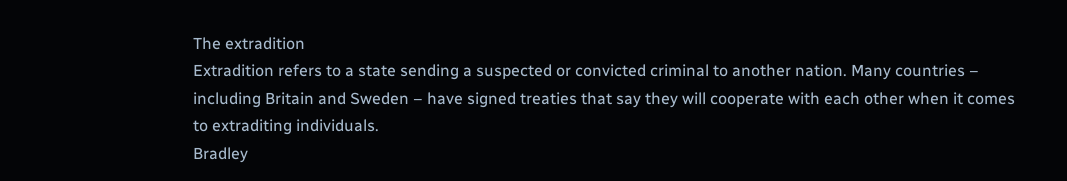The extradition
Extradition refers to a state sending a suspected or convicted criminal to another nation. Many countries – including Britain and Sweden – have signed treaties that say they will cooperate with each other when it comes to extraditing individuals.
Bradley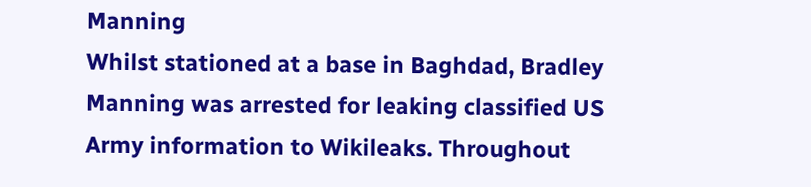Manning
Whilst stationed at a base in Baghdad, Bradley Manning was arrested for leaking classified US Army information to Wikileaks. Throughout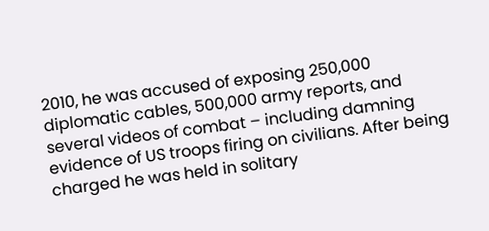2010, he was accused of exposing 250,000 diplomatic cables, 500,000 army reports, and several videos of combat – including damning evidence of US troops firing on civilians. After being charged he was held in solitary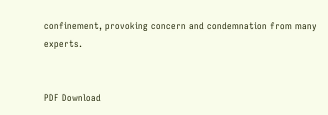confinement, provoking concern and condemnation from many experts.


PDF Download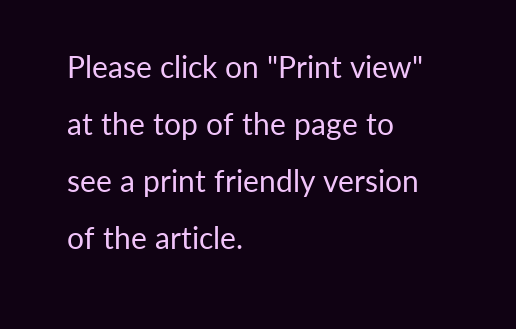Please click on "Print view" at the top of the page to see a print friendly version of the article.